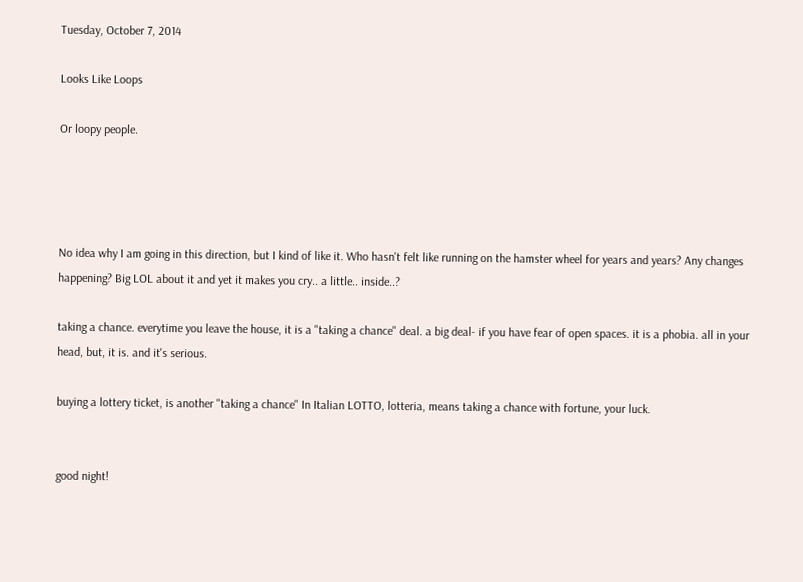Tuesday, October 7, 2014

Looks Like Loops

Or loopy people.




No idea why I am going in this direction, but I kind of like it. Who hasn't felt like running on the hamster wheel for years and years? Any changes happening? Big LOL about it and yet it makes you cry.. a little.. inside..?

taking a chance. everytime you leave the house, it is a "taking a chance" deal. a big deal- if you have fear of open spaces. it is a phobia. all in your head, but, it is. and it's serious.

buying a lottery ticket, is another "taking a chance" In Italian LOTTO, lotteria, means taking a chance with fortune, your luck.


good night!